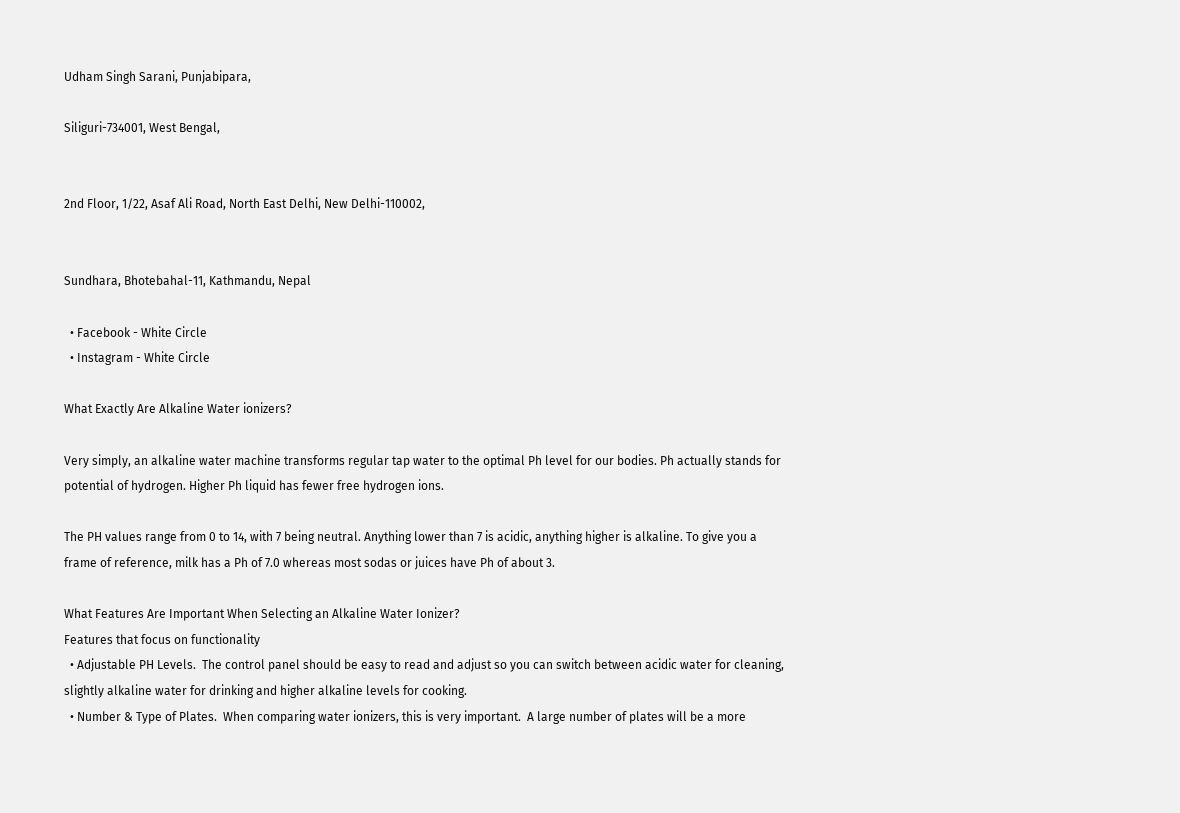Udham Singh Sarani, Punjabipara,

Siliguri-734001, West Bengal,


2nd Floor, 1/22, Asaf Ali Road, North East Delhi, New Delhi-110002,


Sundhara, Bhotebahal-11, Kathmandu, Nepal

  • Facebook - White Circle
  • Instagram - White Circle

What Exactly Are Alkaline Water ionizers?

Very simply, an alkaline water machine transforms regular tap water to the optimal Ph level for our bodies. Ph actually stands for potential of hydrogen. Higher Ph liquid has fewer free hydrogen ions.

The PH values range from 0 to 14, with 7 being neutral. Anything lower than 7 is acidic, anything higher is alkaline. To give you a frame of reference, milk has a Ph of 7.0 whereas most sodas or juices have Ph of about 3.

What Features Are Important When Selecting an Alkaline Water Ionizer?
Features that focus on functionality
  • Adjustable PH Levels.  The control panel should be easy to read and adjust so you can switch between acidic water for cleaning, slightly alkaline water for drinking and higher alkaline levels for cooking.
  • Number & Type of Plates.  When comparing water ionizers, this is very important.  A large number of plates will be a more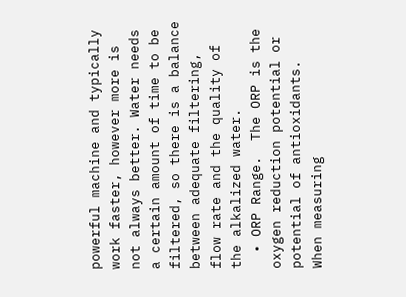powerful machine and typically work faster, however more is not always better. Water needs a certain amount of time to be filtered, so there is a balance between adequate filtering, flow rate and the quality of the alkalized water.
  • ORP Range.  The ORP is the oxygen reduction potential or potential of antioxidants.  When measuring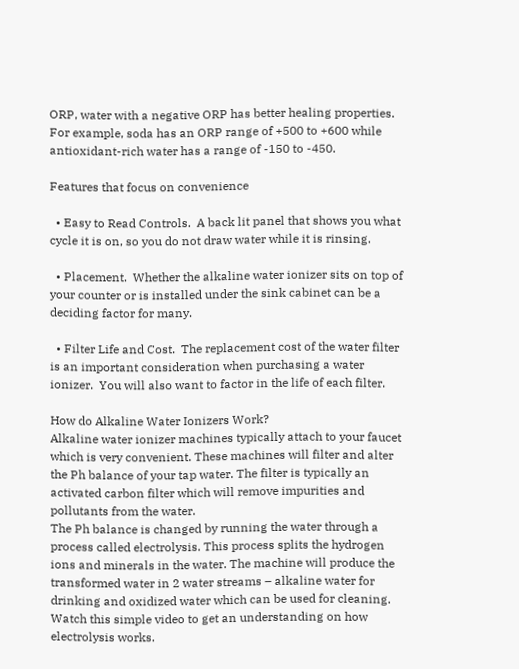ORP, water with a negative ORP has better healing properties.  For example, soda has an ORP range of +500 to +600 while antioxidant-rich water has a range of -150 to -450.

Features that focus on convenience

  • Easy to Read Controls.  A back lit panel that shows you what cycle it is on, so you do not draw water while it is rinsing.

  • Placement.  Whether the alkaline water ionizer sits on top of your counter or is installed under the sink cabinet can be a deciding factor for many.

  • Filter Life and Cost.  The replacement cost of the water filter is an important consideration when purchasing a water ionizer.  You will also want to factor in the life of each filter.

How do Alkaline Water Ionizers Work?
Alkaline water ionizer machines typically attach to your faucet which is very convenient. These machines will filter and alter the Ph balance of your tap water. The filter is typically an activated carbon filter which will remove impurities and pollutants from the water.
The Ph balance is changed by running the water through a process called electrolysis. This process splits the hydrogen ions and minerals in the water. The machine will produce the transformed water in 2 water streams – alkaline water for drinking and oxidized water which can be used for cleaning.
Watch this simple video to get an understanding on how electrolysis works.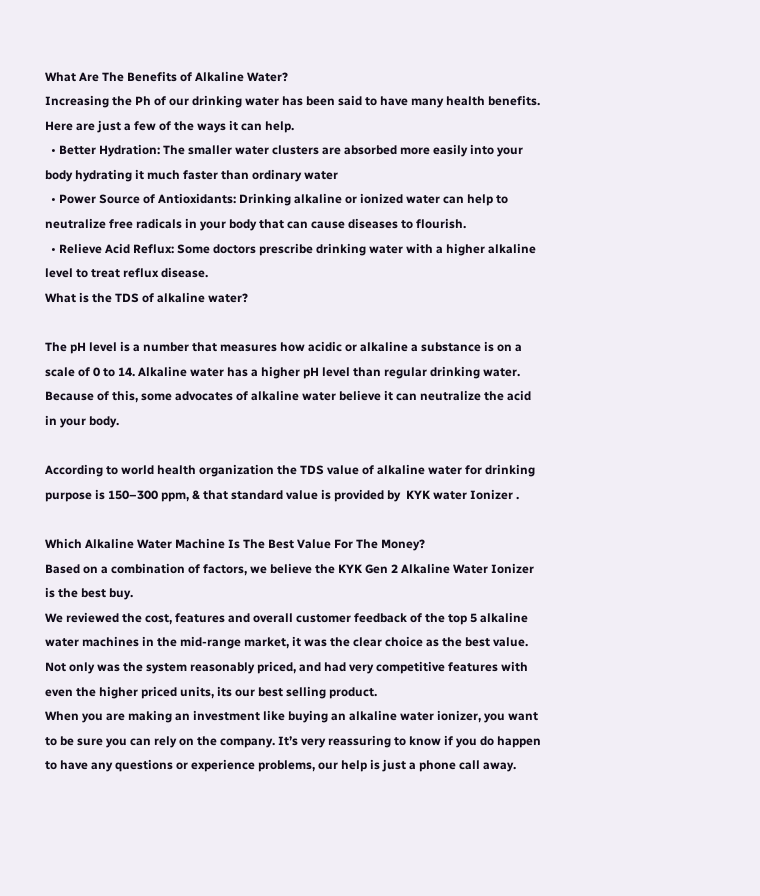What Are The Benefits of Alkaline Water?
Increasing the Ph of our drinking water has been said to have many health benefits.
Here are just a few of the ways it can help.
  • Better Hydration: The smaller water clusters are absorbed more easily into your body hydrating it much faster than ordinary water
  • Power Source of Antioxidants: Drinking alkaline or ionized water can help to neutralize free radicals in your body that can cause diseases to flourish.
  • Relieve Acid Reflux: Some doctors prescribe drinking water with a higher alkaline level to treat reflux disease.
What is the TDS of alkaline water?

The pH level is a number that measures how acidic or alkaline a substance is on a scale of 0 to 14. Alkaline water has a higher pH level than regular drinking water. Because of this, some advocates of alkaline water believe it can neutralize the acid in your body.

According to world health organization the TDS value of alkaline water for drinking purpose is 150–300 ppm, & that standard value is provided by  KYK water Ionizer .

Which Alkaline Water Machine Is The Best Value For The Money?
Based on a combination of factors, we believe the KYK Gen 2 Alkaline Water Ionizer is the best buy.
We reviewed the cost, features and overall customer feedback of the top 5 alkaline water machines in the mid-range market, it was the clear choice as the best value. Not only was the system reasonably priced, and had very competitive features with even the higher priced units, its our best selling product.
When you are making an investment like buying an alkaline water ionizer, you want to be sure you can rely on the company. It’s very reassuring to know if you do happen to have any questions or experience problems, our help is just a phone call away.